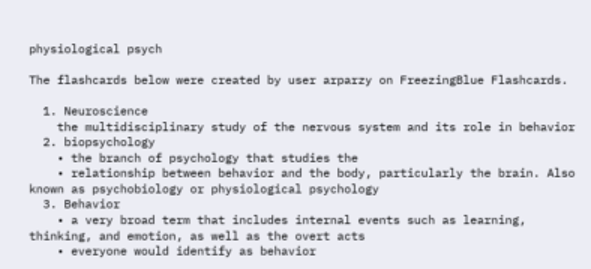physiological psych

The flashcards below were created by user arparzy on FreezingBlue Flashcards.

  1. Neuroscience
    the multidisciplinary study of the nervous system and its role in behavior
  2. biopsychology
    • the branch of psychology that studies the
    • relationship between behavior and the body, particularly the brain. Also known as psychobiology or physiological psychology
  3. Behavior
    • a very broad term that includes internal events such as learning, thinking, and emotion, as well as the overt acts
    • everyone would identify as behavior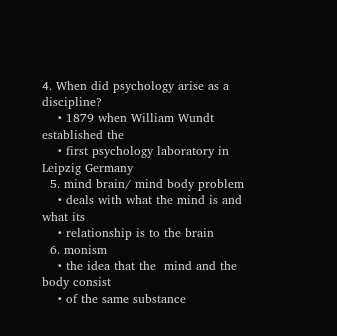4. When did psychology arise as a discipline?
    • 1879 when William Wundt established the
    • first psychology laboratory in Leipzig Germany
  5. mind brain/ mind body problem
    • deals with what the mind is and what its
    • relationship is to the brain
  6. monism
    • the idea that the  mind and the body consist
    • of the same substance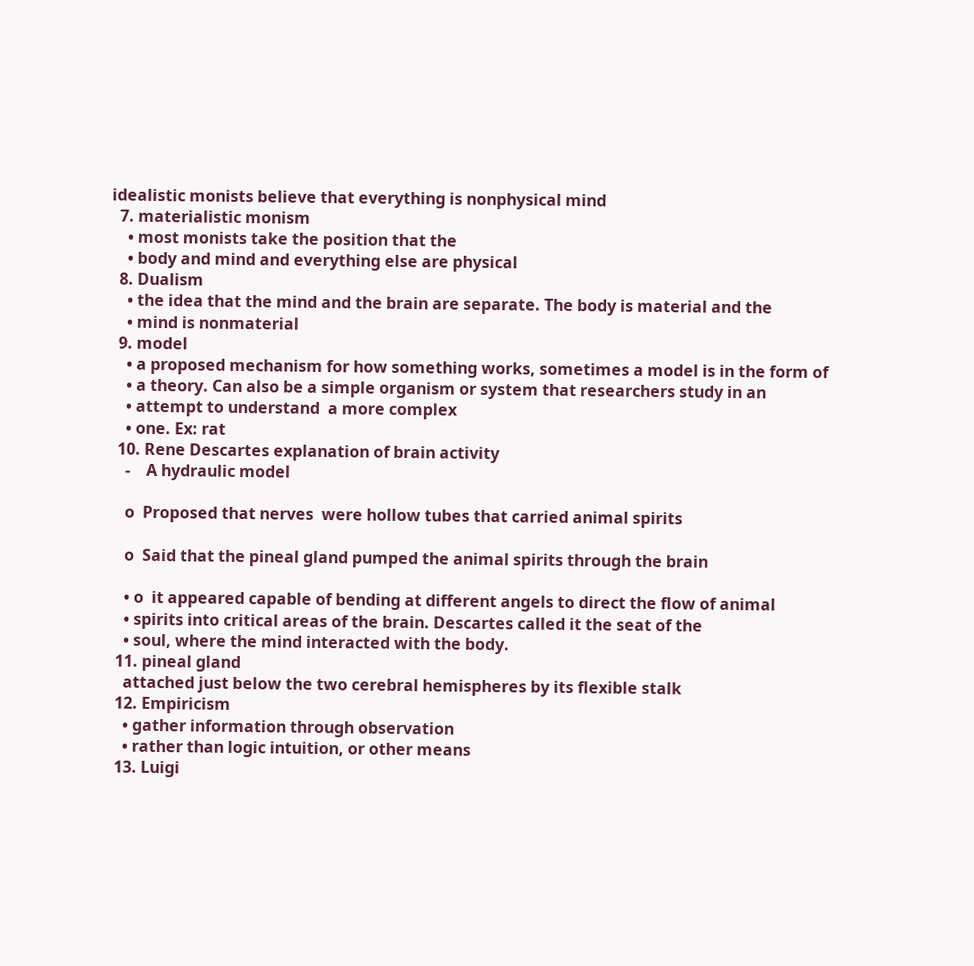idealistic monists believe that everything is nonphysical mind
  7. materialistic monism
    • most monists take the position that the
    • body and mind and everything else are physical
  8. Dualism
    • the idea that the mind and the brain are separate. The body is material and the
    • mind is nonmaterial
  9. model
    • a proposed mechanism for how something works, sometimes a model is in the form of
    • a theory. Can also be a simple organism or system that researchers study in an
    • attempt to understand  a more complex
    • one. Ex: rat
  10. Rene Descartes explanation of brain activity
    -    A hydraulic model

    o  Proposed that nerves  were hollow tubes that carried animal spirits

    o  Said that the pineal gland pumped the animal spirits through the brain

    • o  it appeared capable of bending at different angels to direct the flow of animal
    • spirits into critical areas of the brain. Descartes called it the seat of the
    • soul, where the mind interacted with the body.
  11. pineal gland
    attached just below the two cerebral hemispheres by its flexible stalk
  12. Empiricism
    • gather information through observation
    • rather than logic intuition, or other means
  13. Luigi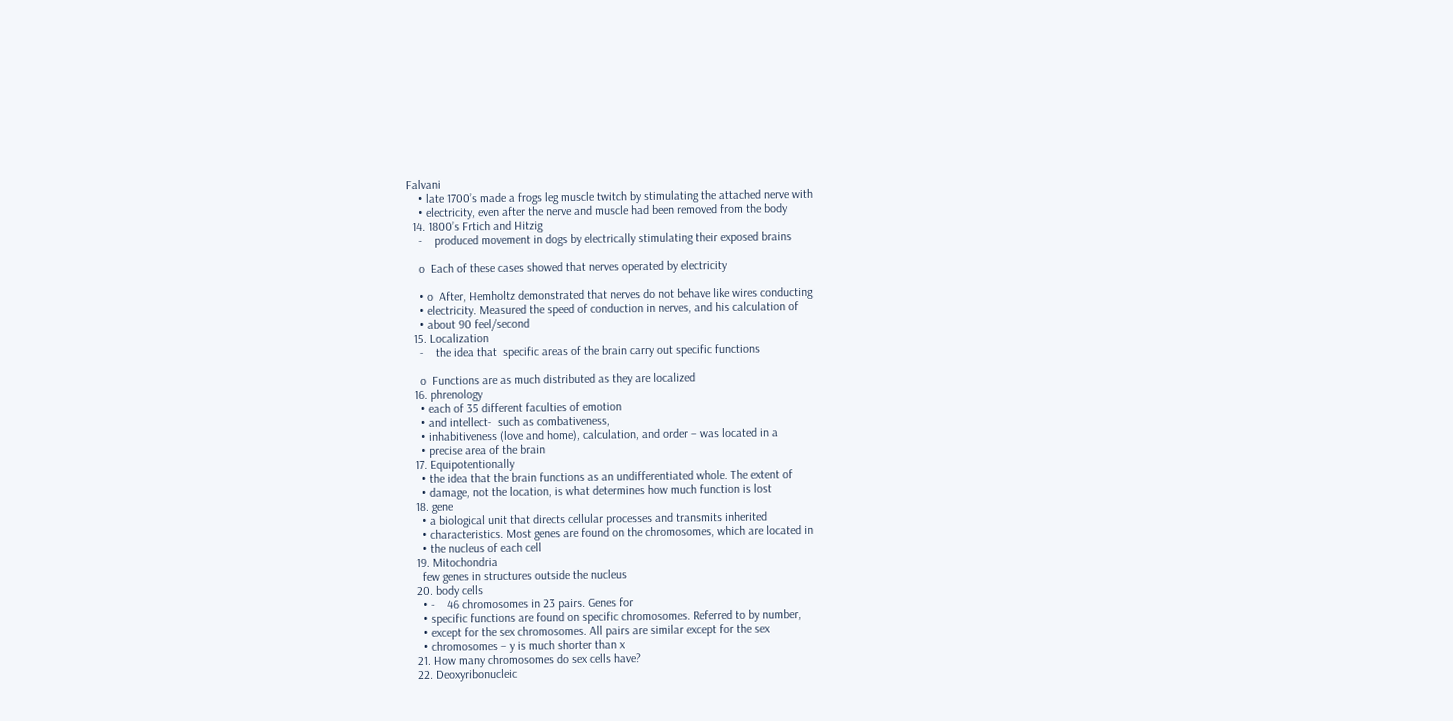Falvani
    • late 1700’s made a frogs leg muscle twitch by stimulating the attached nerve with
    • electricity, even after the nerve and muscle had been removed from the body
  14. 1800’s Frtich and Hitzig
    -    produced movement in dogs by electrically stimulating their exposed brains

    o  Each of these cases showed that nerves operated by electricity

    • o  After, Hemholtz demonstrated that nerves do not behave like wires conducting
    • electricity. Measured the speed of conduction in nerves, and his calculation of
    • about 90 feel/second
  15. Localization
    -    the idea that  specific areas of the brain carry out specific functions

    o  Functions are as much distributed as they are localized
  16. phrenology
    • each of 35 different faculties of emotion
    • and intellect-  such as combativeness,
    • inhabitiveness (love and home), calculation, and order – was located in a
    • precise area of the brain
  17. Equipotentionally
    • the idea that the brain functions as an undifferentiated whole. The extent of
    • damage, not the location, is what determines how much function is lost
  18. gene
    • a biological unit that directs cellular processes and transmits inherited
    • characteristics. Most genes are found on the chromosomes, which are located in
    • the nucleus of each cell
  19. Mitochondria
    few genes in structures outside the nucleus
  20. body cells
    • -    46 chromosomes in 23 pairs. Genes for
    • specific functions are found on specific chromosomes. Referred to by number,
    • except for the sex chromosomes. All pairs are similar except for the sex
    • chromosomes – y is much shorter than x
  21. How many chromosomes do sex cells have?
  22. Deoxyribonucleic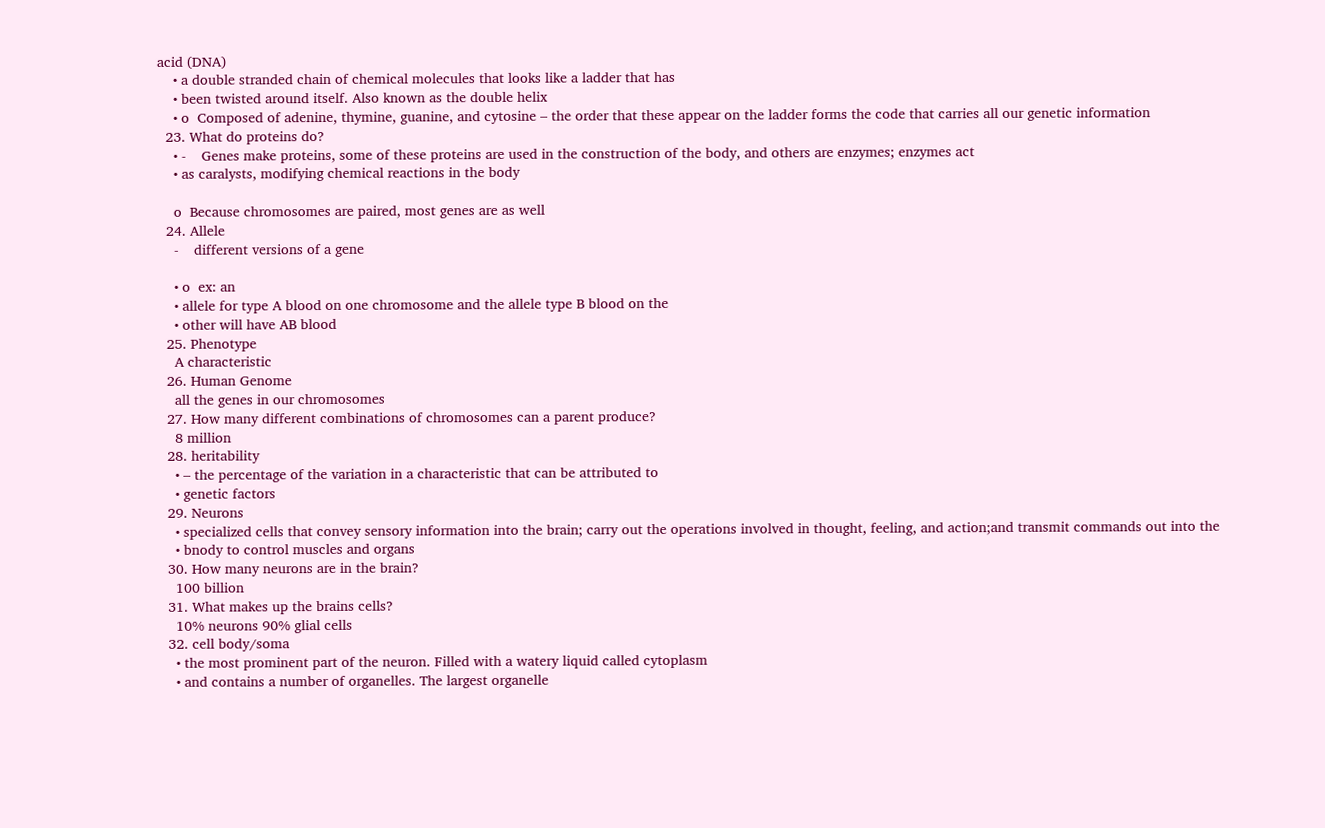acid (DNA)
    • a double stranded chain of chemical molecules that looks like a ladder that has
    • been twisted around itself. Also known as the double helix
    • o  Composed of adenine, thymine, guanine, and cytosine – the order that these appear on the ladder forms the code that carries all our genetic information
  23. What do proteins do?
    • -    Genes make proteins, some of these proteins are used in the construction of the body, and others are enzymes; enzymes act
    • as caralysts, modifying chemical reactions in the body

    o  Because chromosomes are paired, most genes are as well
  24. Allele
    -    different versions of a gene

    • o  ex: an
    • allele for type A blood on one chromosome and the allele type B blood on the
    • other will have AB blood
  25. Phenotype
    A characteristic
  26. Human Genome
    all the genes in our chromosomes
  27. How many different combinations of chromosomes can a parent produce?
    8 million
  28. heritability
    • – the percentage of the variation in a characteristic that can be attributed to
    • genetic factors
  29. Neurons
    • specialized cells that convey sensory information into the brain; carry out the operations involved in thought, feeling, and action;and transmit commands out into the
    • bnody to control muscles and organs
  30. How many neurons are in the brain?
    100 billion
  31. What makes up the brains cells?
    10% neurons 90% glial cells
  32. cell body/soma
    • the most prominent part of the neuron. Filled with a watery liquid called cytoplasm
    • and contains a number of organelles. The largest organelle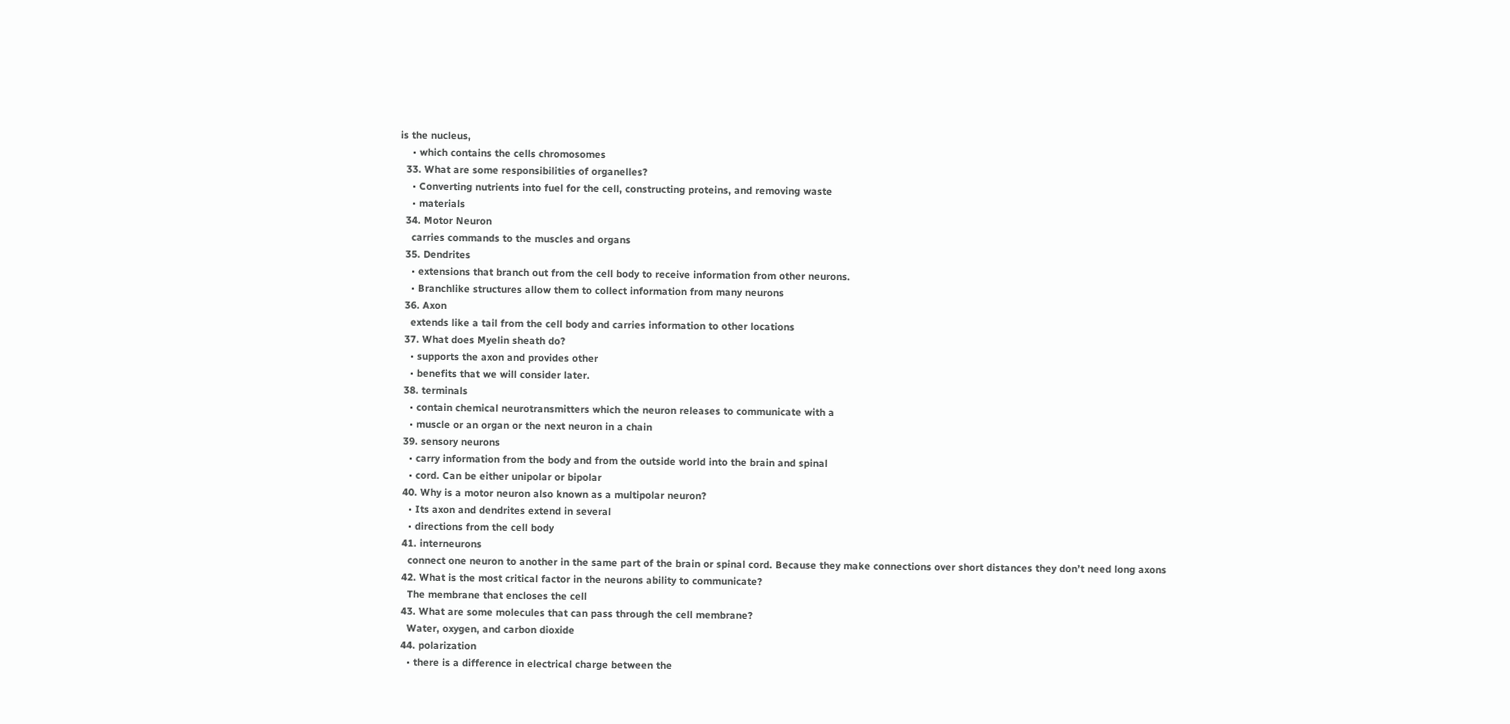is the nucleus,
    • which contains the cells chromosomes
  33. What are some responsibilities of organelles?
    • Converting nutrients into fuel for the cell, constructing proteins, and removing waste
    • materials
  34. Motor Neuron
    carries commands to the muscles and organs
  35. Dendrites
    • extensions that branch out from the cell body to receive information from other neurons.
    • Branchlike structures allow them to collect information from many neurons
  36. Axon
    extends like a tail from the cell body and carries information to other locations
  37. What does Myelin sheath do?
    • supports the axon and provides other
    • benefits that we will consider later.
  38. terminals
    • contain chemical neurotransmitters which the neuron releases to communicate with a
    • muscle or an organ or the next neuron in a chain
  39. sensory neurons
    • carry information from the body and from the outside world into the brain and spinal
    • cord. Can be either unipolar or bipolar
  40. Why is a motor neuron also known as a multipolar neuron?
    • Its axon and dendrites extend in several
    • directions from the cell body
  41. interneurons
    connect one neuron to another in the same part of the brain or spinal cord. Because they make connections over short distances they don’t need long axons
  42. What is the most critical factor in the neurons ability to communicate?
    The membrane that encloses the cell
  43. What are some molecules that can pass through the cell membrane?
    Water, oxygen, and carbon dioxide
  44. polarization
    • there is a difference in electrical charge between the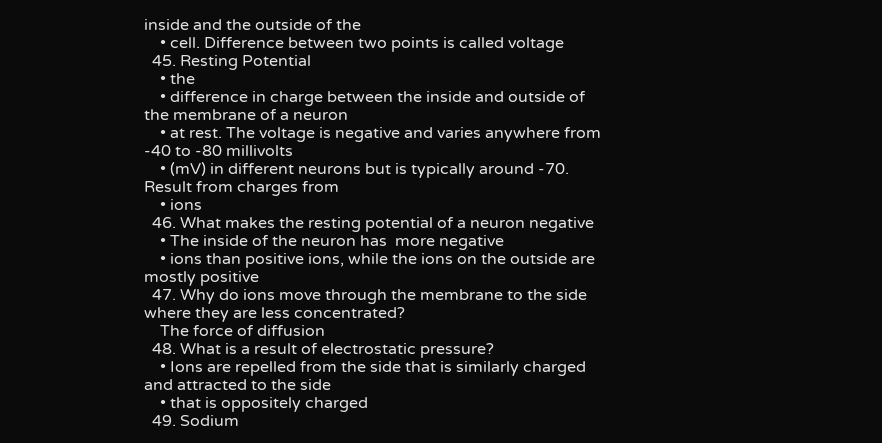inside and the outside of the
    • cell. Difference between two points is called voltage
  45. Resting Potential
    • the
    • difference in charge between the inside and outside of the membrane of a neuron
    • at rest. The voltage is negative and varies anywhere from -40 to -80 millivolts
    • (mV) in different neurons but is typically around -70. Result from charges from
    • ions
  46. What makes the resting potential of a neuron negative
    • The inside of the neuron has  more negative
    • ions than positive ions, while the ions on the outside are mostly positive
  47. Why do ions move through the membrane to the side where they are less concentrated?
    The force of diffusion
  48. What is a result of electrostatic pressure?
    • Ions are repelled from the side that is similarly charged and attracted to the side
    • that is oppositely charged
  49. Sodium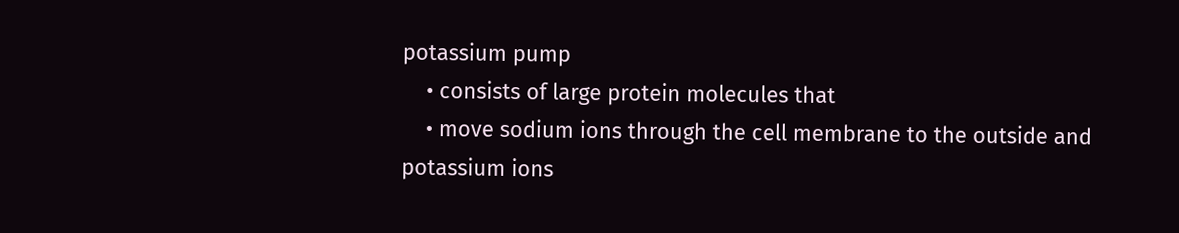potassium pump
    • consists of large protein molecules that
    • move sodium ions through the cell membrane to the outside and potassium ions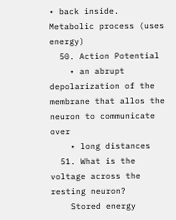• back inside. Metabolic process (uses energy)
  50. Action Potential
    • an abrupt depolarization of the membrane that allos the neuron to communicate over
    • long distances
  51. What is the voltage across the resting neuron?
    Stored energy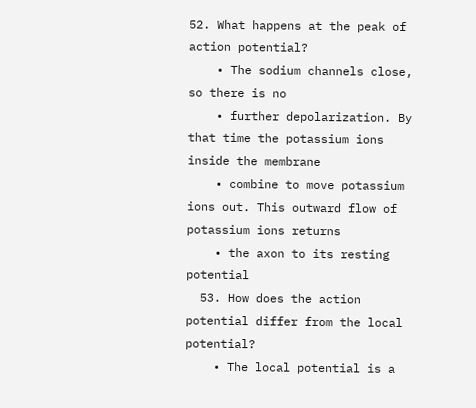52. What happens at the peak of action potential?
    • The sodium channels close, so there is no
    • further depolarization. By that time the potassium ions inside the membrane
    • combine to move potassium ions out. This outward flow of potassium ions returns
    • the axon to its resting potential
  53. How does the action potential differ from the local potential?
    • The local potential is a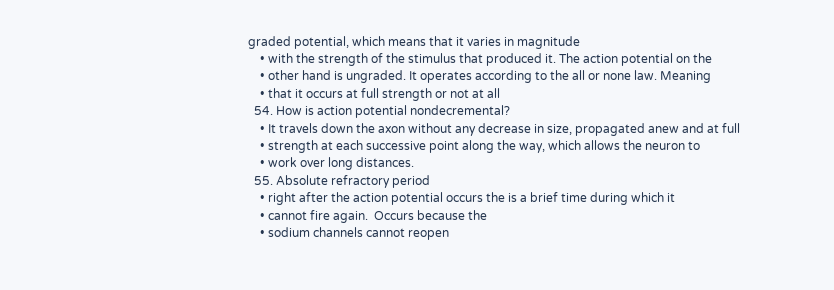graded potential, which means that it varies in magnitude
    • with the strength of the stimulus that produced it. The action potential on the
    • other hand is ungraded. It operates according to the all or none law. Meaning
    • that it occurs at full strength or not at all
  54. How is action potential nondecremental?
    • It travels down the axon without any decrease in size, propagated anew and at full
    • strength at each successive point along the way, which allows the neuron to
    • work over long distances.
  55. Absolute refractory period
    • right after the action potential occurs the is a brief time during which it
    • cannot fire again.  Occurs because the
    • sodium channels cannot reopen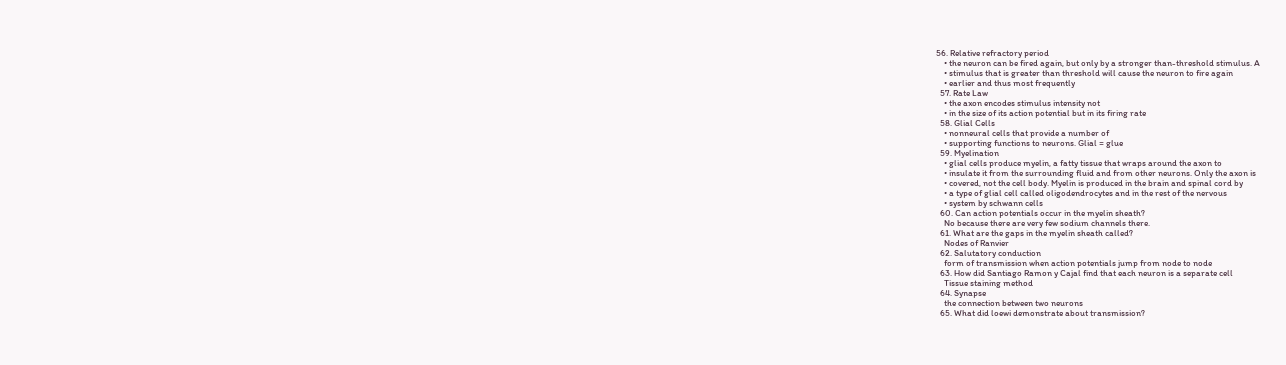56. Relative refractory period
    • the neuron can be fired again, but only by a stronger than-threshold stimulus. A
    • stimulus that is greater than threshold will cause the neuron to fire again
    • earlier and thus most frequently
  57. Rate Law
    • the axon encodes stimulus intensity not
    • in the size of its action potential but in its firing rate
  58. Glial Cells
    • nonneural cells that provide a number of
    • supporting functions to neurons. Glial = glue
  59. Myelination
    • glial cells produce myelin, a fatty tissue that wraps around the axon to
    • insulate it from the surrounding fluid and from other neurons. Only the axon is
    • covered, not the cell body. Myelin is produced in the brain and spinal cord by
    • a type of glial cell called oligodendrocytes and in the rest of the nervous
    • system by schwann cells
  60. Can action potentials occur in the myelin sheath?
    No because there are very few sodium channels there.
  61. What are the gaps in the myelin sheath called?
    Nodes of Ranvier
  62. Salutatory conduction
    form of transmission when action potentials jump from node to node
  63. How did Santiago Ramon y Cajal find that each neuron is a separate cell
    Tissue staining method
  64. Synapse
    the connection between two neurons
  65. What did loewi demonstrate about transmission?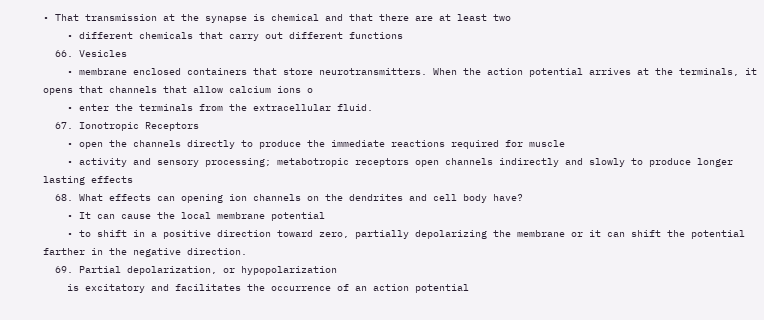• That transmission at the synapse is chemical and that there are at least two
    • different chemicals that carry out different functions
  66. Vesicles
    • membrane enclosed containers that store neurotransmitters. When the action potential arrives at the terminals, it opens that channels that allow calcium ions o
    • enter the terminals from the extracellular fluid.
  67. Ionotropic Receptors
    • open the channels directly to produce the immediate reactions required for muscle
    • activity and sensory processing; metabotropic receptors open channels indirectly and slowly to produce longer lasting effects
  68. What effects can opening ion channels on the dendrites and cell body have?
    • It can cause the local membrane potential
    • to shift in a positive direction toward zero, partially depolarizing the membrane or it can shift the potential farther in the negative direction.
  69. Partial depolarization, or hypopolarization
    is excitatory and facilitates the occurrence of an action potential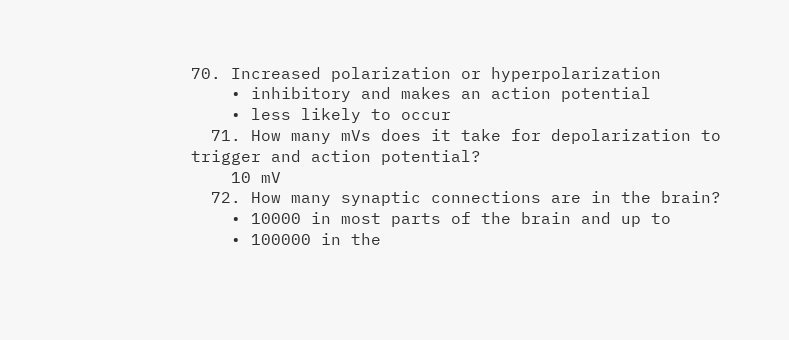70. Increased polarization or hyperpolarization
    • inhibitory and makes an action potential
    • less likely to occur
  71. How many mVs does it take for depolarization to trigger and action potential?
    10 mV
  72. How many synaptic connections are in the brain?
    • 10000 in most parts of the brain and up to
    • 100000 in the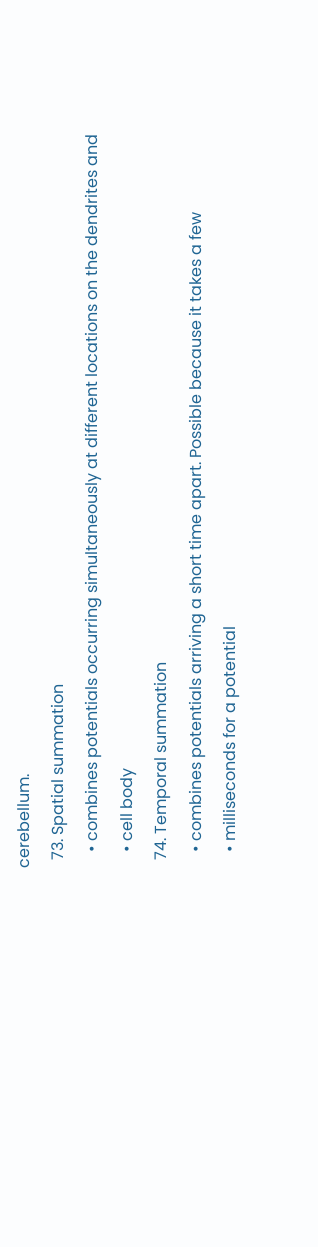cerebellum.
  73. Spatial summation
    • combines potentials occurring simultaneously at different locations on the dendrites and
    • cell body
  74. Temporal summation
    • combines potentials arriving a short time apart. Possible because it takes a few
    • milliseconds for a potential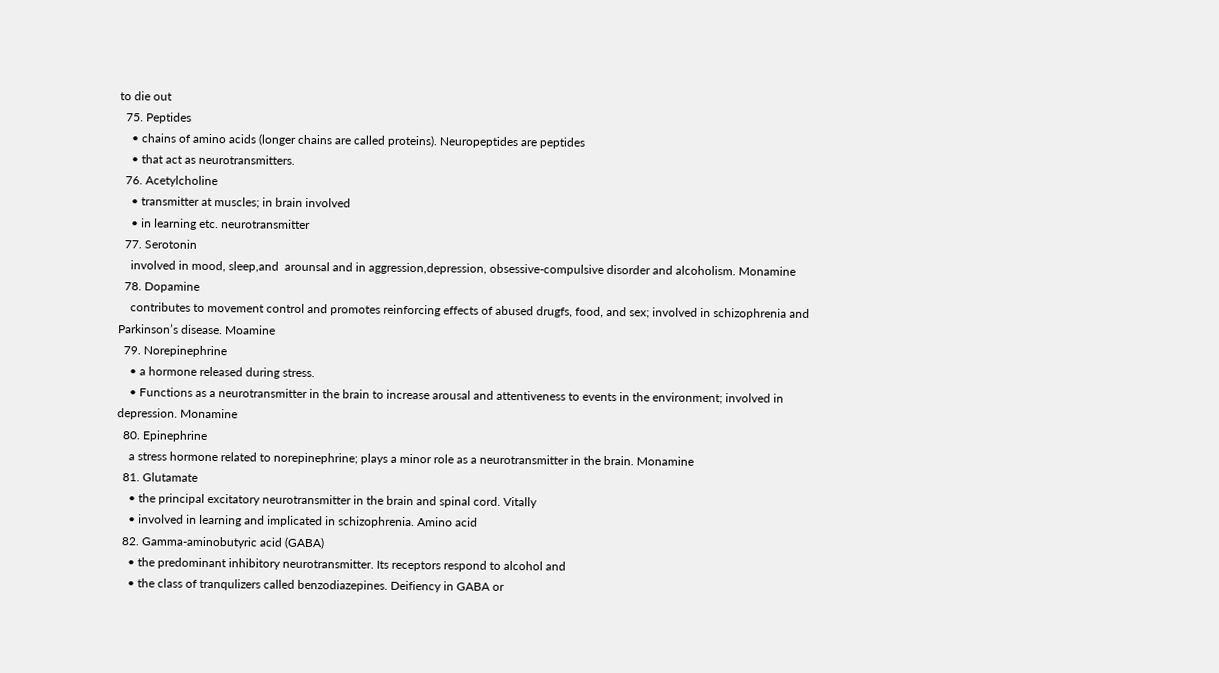to die out
  75. Peptides
    • chains of amino acids (longer chains are called proteins). Neuropeptides are peptides
    • that act as neurotransmitters.
  76. Acetylcholine
    • transmitter at muscles; in brain involved
    • in learning etc. neurotransmitter
  77. Serotonin
    involved in mood, sleep,and  arounsal and in aggression,depression, obsessive-compulsive disorder and alcoholism. Monamine
  78. Dopamine
    contributes to movement control and promotes reinforcing effects of abused drugfs, food, and sex; involved in schizophrenia and Parkinson’s disease. Moamine
  79. Norepinephrine
    • a hormone released during stress.
    • Functions as a neurotransmitter in the brain to increase arousal and attentiveness to events in the environment; involved in depression. Monamine
  80. Epinephrine
    a stress hormone related to norepinephrine; plays a minor role as a neurotransmitter in the brain. Monamine
  81. Glutamate
    • the principal excitatory neurotransmitter in the brain and spinal cord. Vitally
    • involved in learning and implicated in schizophrenia. Amino acid
  82. Gamma-aminobutyric acid (GABA)
    • the predominant inhibitory neurotransmitter. Its receptors respond to alcohol and
    • the class of tranqulizers called benzodiazepines. Deifiency in GABA or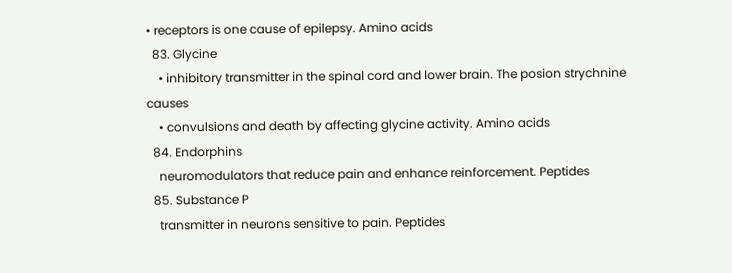• receptors is one cause of epilepsy. Amino acids
  83. Glycine
    • inhibitory transmitter in the spinal cord and lower brain. The posion strychnine causes
    • convulsions and death by affecting glycine activity. Amino acids
  84. Endorphins
    neuromodulators that reduce pain and enhance reinforcement. Peptides
  85. Substance P
    transmitter in neurons sensitive to pain. Peptides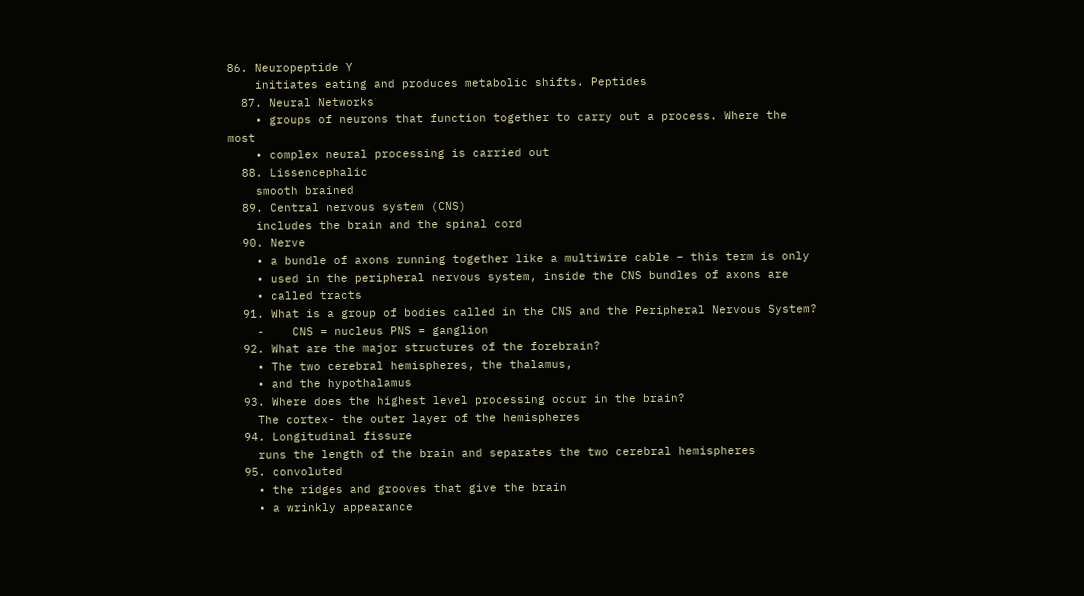86. Neuropeptide Y
    initiates eating and produces metabolic shifts. Peptides
  87. Neural Networks
    • groups of neurons that function together to carry out a process. Where the most
    • complex neural processing is carried out
  88. Lissencephalic
    smooth brained
  89. Central nervous system (CNS)
    includes the brain and the spinal cord
  90. Nerve
    • a bundle of axons running together like a multiwire cable – this term is only
    • used in the peripheral nervous system, inside the CNS bundles of axons are
    • called tracts
  91. What is a group of bodies called in the CNS and the Peripheral Nervous System?
    -    CNS = nucleus PNS = ganglion
  92. What are the major structures of the forebrain?
    • The two cerebral hemispheres, the thalamus,
    • and the hypothalamus
  93. Where does the highest level processing occur in the brain?
    The cortex- the outer layer of the hemispheres
  94. Longitudinal fissure
    runs the length of the brain and separates the two cerebral hemispheres
  95. convoluted
    • the ridges and grooves that give the brain
    • a wrinkly appearance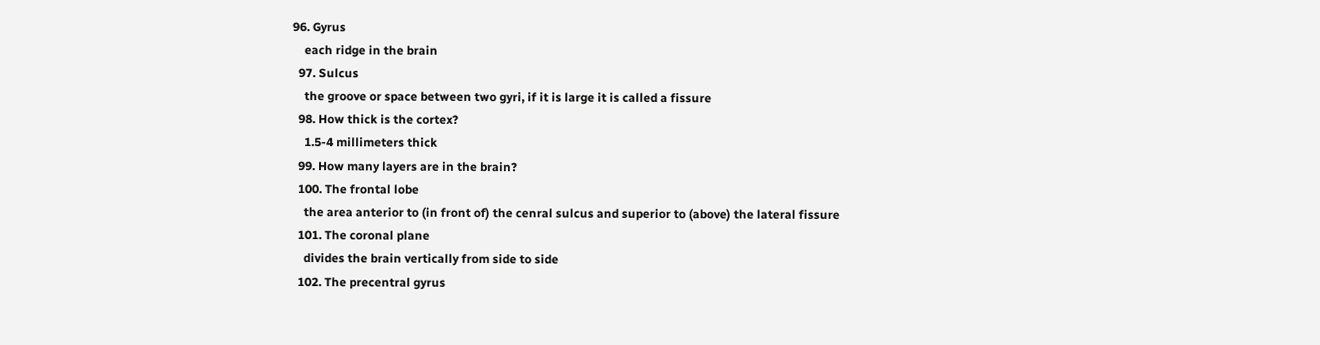96. Gyrus
    each ridge in the brain
  97. Sulcus
    the groove or space between two gyri, if it is large it is called a fissure
  98. How thick is the cortex?
    1.5-4 millimeters thick
  99. How many layers are in the brain?
  100. The frontal lobe
    the area anterior to (in front of) the cenral sulcus and superior to (above) the lateral fissure
  101. The coronal plane
    divides the brain vertically from side to side
  102. The precentral gyrus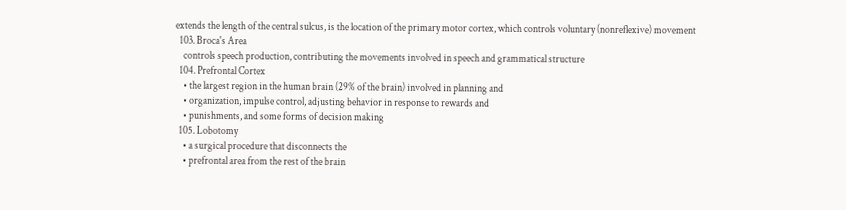extends the length of the central sulcus, is the location of the primary motor cortex, which controls voluntary (nonreflexive) movement
  103. Broca's Area
    controls speech production, contributing the movements involved in speech and grammatical structure
  104. Prefrontal Cortex
    • the largest region in the human brain (29% of the brain) involved in planning and
    • organization, impulse control, adjusting behavior in response to rewards and
    • punishments, and some forms of decision making
  105. Lobotomy
    • a surgical procedure that disconnects the
    • prefrontal area from the rest of the brain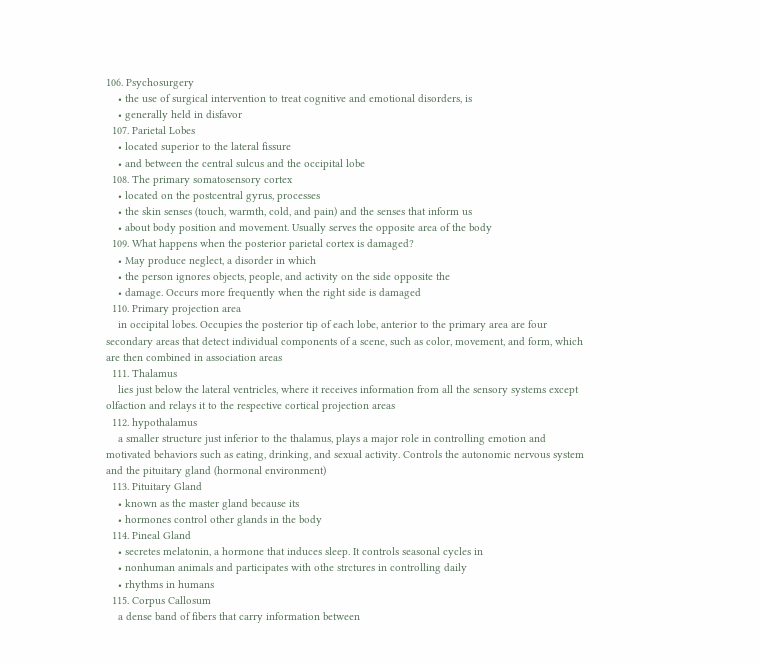106. Psychosurgery
    • the use of surgical intervention to treat cognitive and emotional disorders, is
    • generally held in disfavor
  107. Parietal Lobes
    • located superior to the lateral fissure
    • and between the central sulcus and the occipital lobe
  108. The primary somatosensory cortex
    • located on the postcentral gyrus, processes
    • the skin senses (touch, warmth, cold, and pain) and the senses that inform us
    • about body position and movement. Usually serves the opposite area of the body
  109. What happens when the posterior parietal cortex is damaged?
    • May produce neglect, a disorder in which
    • the person ignores objects, people, and activity on the side opposite the
    • damage. Occurs more frequently when the right side is damaged
  110. Primary projection area
    in occipital lobes. Occupies the posterior tip of each lobe, anterior to the primary area are four secondary areas that detect individual components of a scene, such as color, movement, and form, which are then combined in association areas
  111. Thalamus
    lies just below the lateral ventricles, where it receives information from all the sensory systems except olfaction and relays it to the respective cortical projection areas
  112. hypothalamus
    a smaller structure just inferior to the thalamus, plays a major role in controlling emotion and motivated behaviors such as eating, drinking, and sexual activity. Controls the autonomic nervous system and the pituitary gland (hormonal environment)
  113. Pituitary Gland
    • known as the master gland because its
    • hormones control other glands in the body
  114. Pineal Gland
    • secretes melatonin, a hormone that induces sleep. It controls seasonal cycles in
    • nonhuman animals and participates with othe strctures in controlling daily
    • rhythms in humans
  115. Corpus Callosum
    a dense band of fibers that carry information between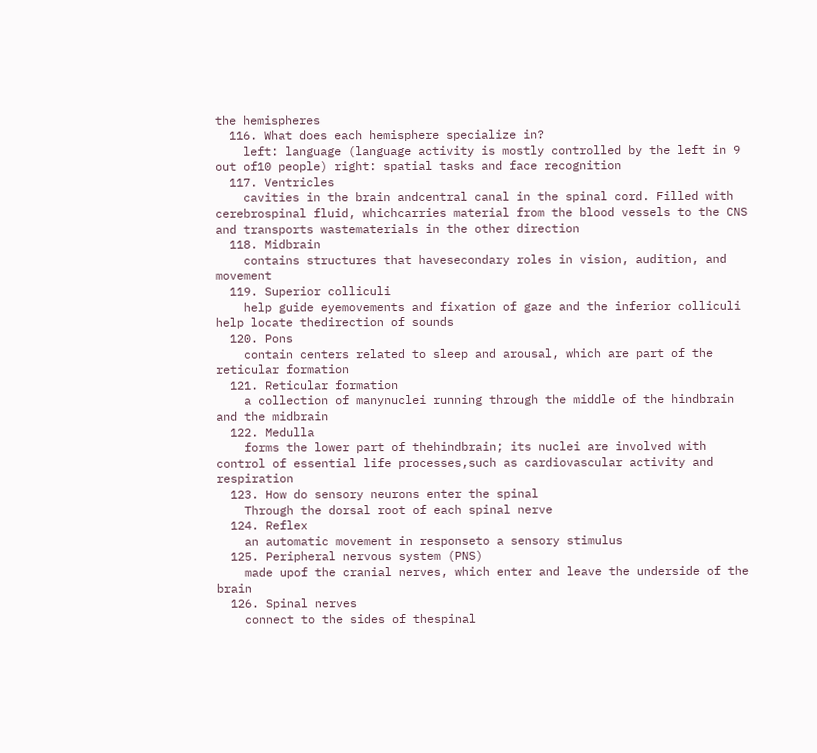the hemispheres
  116. What does each hemisphere specialize in?
    left: language (language activity is mostly controlled by the left in 9 out of10 people) right: spatial tasks and face recognition
  117. Ventricles
    cavities in the brain andcentral canal in the spinal cord. Filled with cerebrospinal fluid, whichcarries material from the blood vessels to the CNS and transports wastematerials in the other direction
  118. Midbrain
    contains structures that havesecondary roles in vision, audition, and movement
  119. Superior colliculi
    help guide eyemovements and fixation of gaze and the inferior colliculi help locate thedirection of sounds
  120. Pons
    contain centers related to sleep and arousal, which are part of the reticular formation
  121. Reticular formation
    a collection of manynuclei running through the middle of the hindbrain and the midbrain
  122. Medulla
    forms the lower part of thehindbrain; its nuclei are involved with control of essential life processes,such as cardiovascular activity and respiration
  123. How do sensory neurons enter the spinal
    Through the dorsal root of each spinal nerve
  124. Reflex
    an automatic movement in responseto a sensory stimulus
  125. Peripheral nervous system (PNS)
    made upof the cranial nerves, which enter and leave the underside of the brain
  126. Spinal nerves
    connect to the sides of thespinal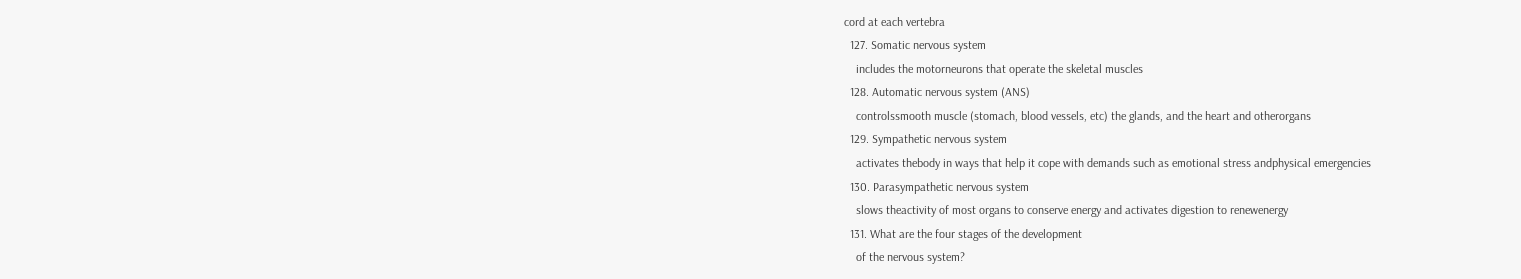cord at each vertebra
  127. Somatic nervous system
    includes the motorneurons that operate the skeletal muscles
  128. Automatic nervous system (ANS)
    controlssmooth muscle (stomach, blood vessels, etc) the glands, and the heart and otherorgans
  129. Sympathetic nervous system
    activates thebody in ways that help it cope with demands such as emotional stress andphysical emergencies
  130. Parasympathetic nervous system
    slows theactivity of most organs to conserve energy and activates digestion to renewenergy
  131. What are the four stages of the development
    of the nervous system?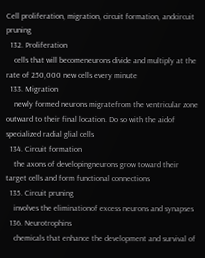Cell proliferation, migration, circuit formation, andcircuit pruning
  132. Proliferation
    cells that will becomeneurons divide and multiply at the rate of 250,000 new cells every minute
  133. Migration
    newly formed neurons migratefrom the ventricular zone outward to their final location. Do so with the aidof specialized radial glial cells
  134. Circuit formation
    the axons of developingneurons grow toward their target cells and form functional connections
  135. Circuit pruning
    involves the eliminationof excess neurons and synapses
  136. Neurotrophins
    chemicals that enhance the development and survival of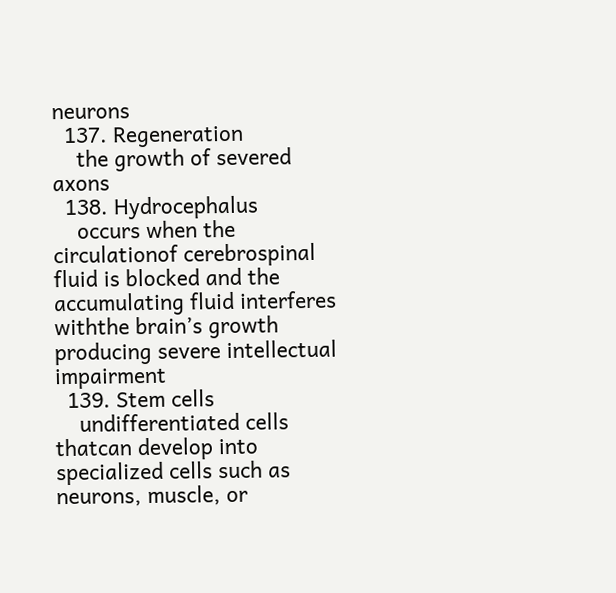neurons
  137. Regeneration
    the growth of severed axons
  138. Hydrocephalus
    occurs when the circulationof cerebrospinal fluid is blocked and the accumulating fluid interferes withthe brain’s growth producing severe intellectual impairment
  139. Stem cells
    undifferentiated cells thatcan develop into specialized cells such as neurons, muscle, or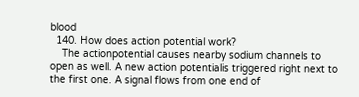blood
  140. How does action potential work?
    The actionpotential causes nearby sodium channels to open as well. A new action potentialis triggered right next to the first one. A signal flows from one end of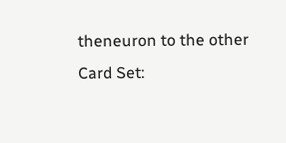theneuron to the other
Card Set: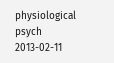physiological psych
2013-02-11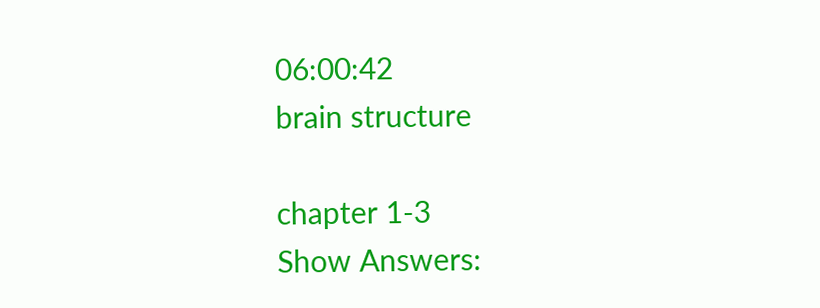06:00:42
brain structure

chapter 1-3
Show Answers: